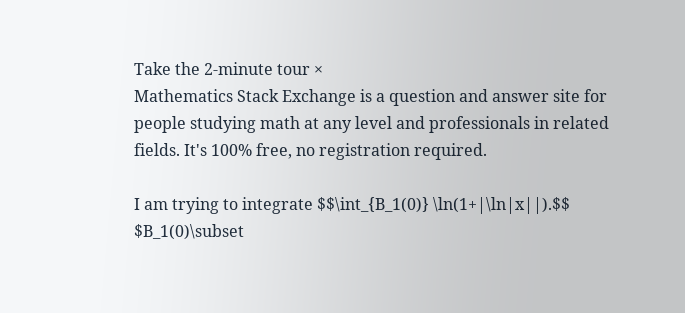Take the 2-minute tour ×
Mathematics Stack Exchange is a question and answer site for people studying math at any level and professionals in related fields. It's 100% free, no registration required.

I am trying to integrate $$\int_{B_1(0)} \ln(1+|\ln|x||).$$ $B_1(0)\subset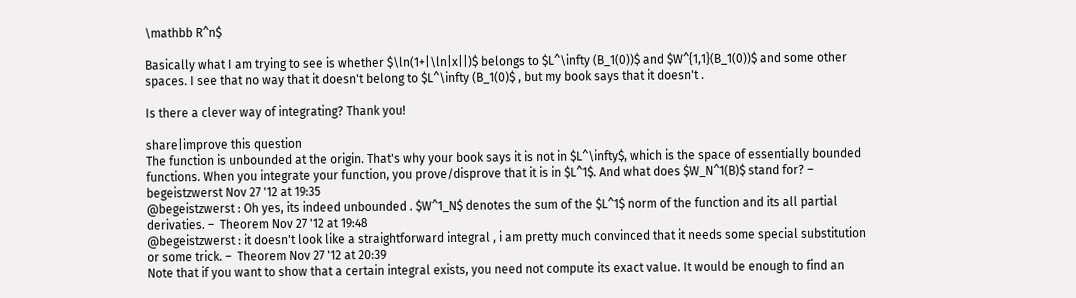\mathbb R^n$

Basically what I am trying to see is whether $\ln(1+|\ln|x||)$ belongs to $L^\infty (B_1(0))$ and $W^{1,1}(B_1(0))$ and some other spaces. I see that no way that it doesn't belong to $L^\infty (B_1(0)$ , but my book says that it doesn't .

Is there a clever way of integrating? Thank you!

share|improve this question
The function is unbounded at the origin. That's why your book says it is not in $L^\infty$, which is the space of essentially bounded functions. When you integrate your function, you prove/disprove that it is in $L^1$. And what does $W_N^1(B)$ stand for? –  begeistzwerst Nov 27 '12 at 19:35
@begeistzwerst : Oh yes, its indeed unbounded . $W^1_N$ denotes the sum of the $L^1$ norm of the function and its all partial derivaties. –  Theorem Nov 27 '12 at 19:48
@begeistzwerst : it doesn't look like a straightforward integral , i am pretty much convinced that it needs some special substitution or some trick. –  Theorem Nov 27 '12 at 20:39
Note that if you want to show that a certain integral exists, you need not compute its exact value. It would be enough to find an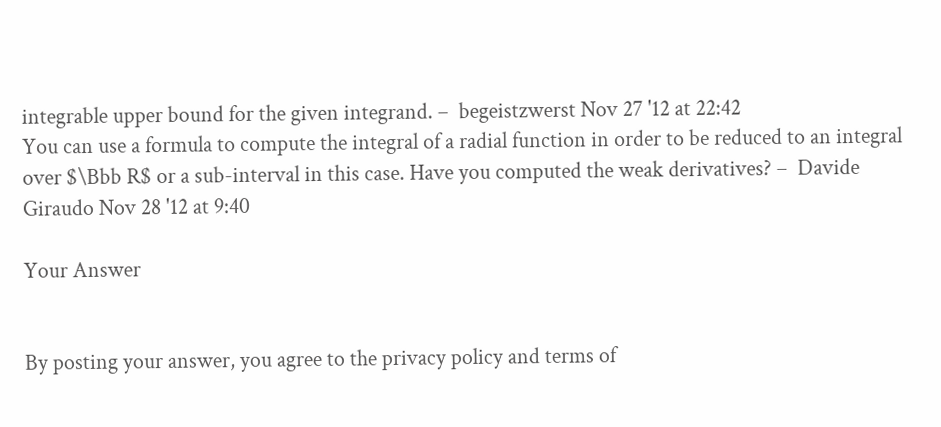integrable upper bound for the given integrand. –  begeistzwerst Nov 27 '12 at 22:42
You can use a formula to compute the integral of a radial function in order to be reduced to an integral over $\Bbb R$ or a sub-interval in this case. Have you computed the weak derivatives? –  Davide Giraudo Nov 28 '12 at 9:40

Your Answer


By posting your answer, you agree to the privacy policy and terms of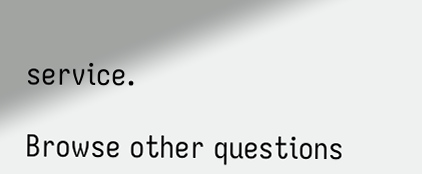service.

Browse other questions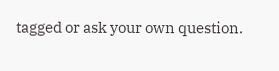tagged or ask your own question.